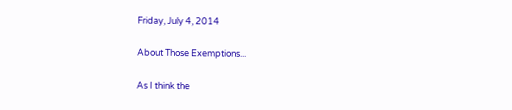Friday, July 4, 2014

About Those Exemptions...

As I think the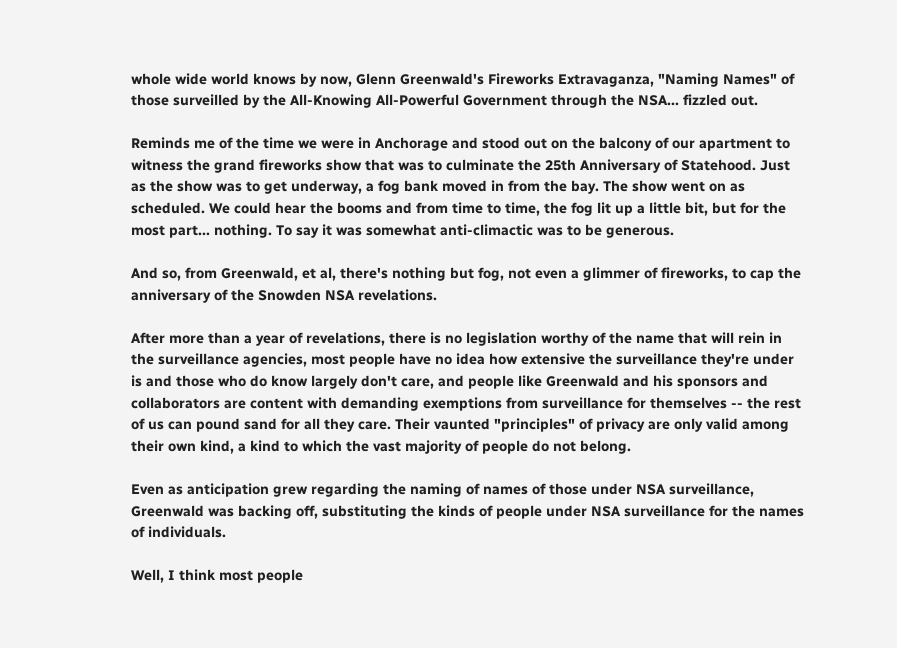whole wide world knows by now, Glenn Greenwald's Fireworks Extravaganza, "Naming Names" of those surveilled by the All-Knowing All-Powerful Government through the NSA... fizzled out.

Reminds me of the time we were in Anchorage and stood out on the balcony of our apartment to witness the grand fireworks show that was to culminate the 25th Anniversary of Statehood. Just as the show was to get underway, a fog bank moved in from the bay. The show went on as scheduled. We could hear the booms and from time to time, the fog lit up a little bit, but for the most part... nothing. To say it was somewhat anti-climactic was to be generous.

And so, from Greenwald, et al, there's nothing but fog, not even a glimmer of fireworks, to cap the anniversary of the Snowden NSA revelations.

After more than a year of revelations, there is no legislation worthy of the name that will rein in the surveillance agencies, most people have no idea how extensive the surveillance they're under is and those who do know largely don't care, and people like Greenwald and his sponsors and collaborators are content with demanding exemptions from surveillance for themselves -- the rest of us can pound sand for all they care. Their vaunted "principles" of privacy are only valid among their own kind, a kind to which the vast majority of people do not belong.

Even as anticipation grew regarding the naming of names of those under NSA surveillance, Greenwald was backing off, substituting the kinds of people under NSA surveillance for the names of individuals.

Well, I think most people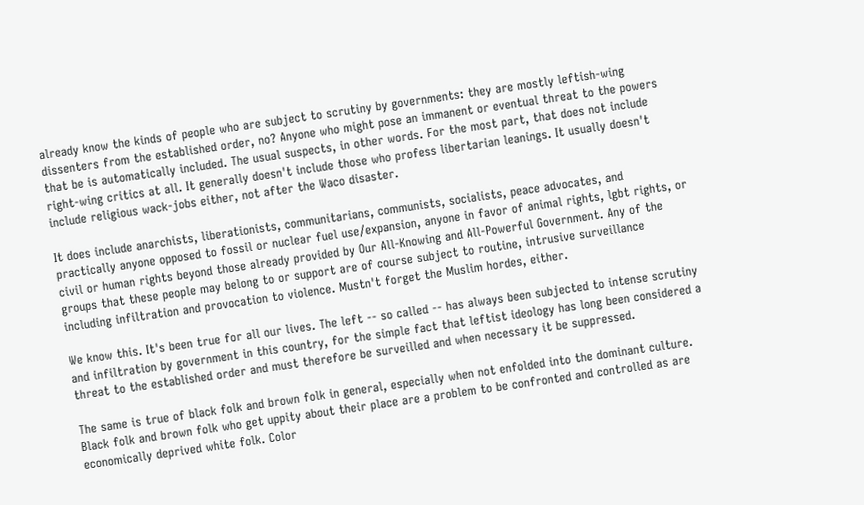already know the kinds of people who are subject to scrutiny by governments: they are mostly leftish-wing dissenters from the established order, no? Anyone who might pose an immanent or eventual threat to the powers that be is automatically included. The usual suspects, in other words. For the most part, that does not include right-wing critics at all. It generally doesn't include those who profess libertarian leanings. It usually doesn't include religious wack-jobs either, not after the Waco disaster.

It does include anarchists, liberationists, communitarians, communists, socialists, peace advocates, and practically anyone opposed to fossil or nuclear fuel use/expansion, anyone in favor of animal rights, lgbt rights, or civil or human rights beyond those already provided by Our All-Knowing and All-Powerful Government. Any of the groups that these people may belong to or support are of course subject to routine, intrusive surveillance including infiltration and provocation to violence. Mustn't forget the Muslim hordes, either.

We know this. It's been true for all our lives. The left -- so called -- has always been subjected to intense scrutiny and infiltration by government in this country, for the simple fact that leftist ideology has long been considered a threat to the established order and must therefore be surveilled and when necessary it be suppressed.

The same is true of black folk and brown folk in general, especially when not enfolded into the dominant culture. Black folk and brown folk who get uppity about their place are a problem to be confronted and controlled as are economically deprived white folk. Color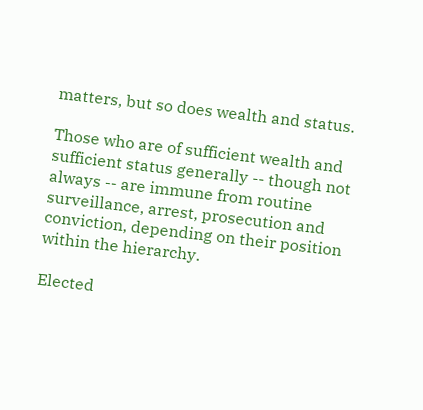matters, but so does wealth and status.

Those who are of sufficient wealth and sufficient status generally -- though not always -- are immune from routine surveillance, arrest, prosecution and conviction, depending on their position within the hierarchy.

Elected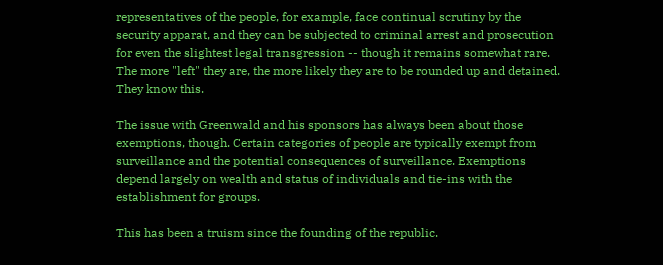representatives of the people, for example, face continual scrutiny by the security apparat, and they can be subjected to criminal arrest and prosecution for even the slightest legal transgression -- though it remains somewhat rare. The more "left" they are, the more likely they are to be rounded up and detained. They know this.

The issue with Greenwald and his sponsors has always been about those exemptions, though. Certain categories of people are typically exempt from surveillance and the potential consequences of surveillance. Exemptions depend largely on wealth and status of individuals and tie-ins with the establishment for groups.

This has been a truism since the founding of the republic.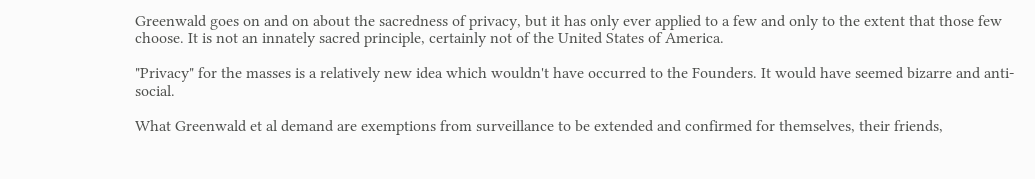Greenwald goes on and on about the sacredness of privacy, but it has only ever applied to a few and only to the extent that those few choose. It is not an innately sacred principle, certainly not of the United States of America.

"Privacy" for the masses is a relatively new idea which wouldn't have occurred to the Founders. It would have seemed bizarre and anti-social.

What Greenwald et al demand are exemptions from surveillance to be extended and confirmed for themselves, their friends,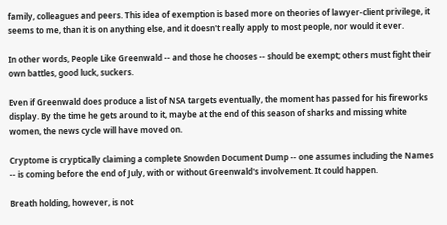family, colleagues and peers. This idea of exemption is based more on theories of lawyer-client privilege, it seems to me, than it is on anything else, and it doesn't really apply to most people, nor would it ever.

In other words, People Like Greenwald -- and those he chooses -- should be exempt; others must fight their own battles, good luck, suckers.

Even if Greenwald does produce a list of NSA targets eventually, the moment has passed for his fireworks display. By the time he gets around to it, maybe at the end of this season of sharks and missing white women, the news cycle will have moved on.

Cryptome is cryptically claiming a complete Snowden Document Dump -- one assumes including the Names -- is coming before the end of July, with or without Greenwald's involvement. It could happen.

Breath holding, however, is not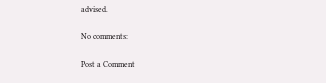advised.

No comments:

Post a Comment